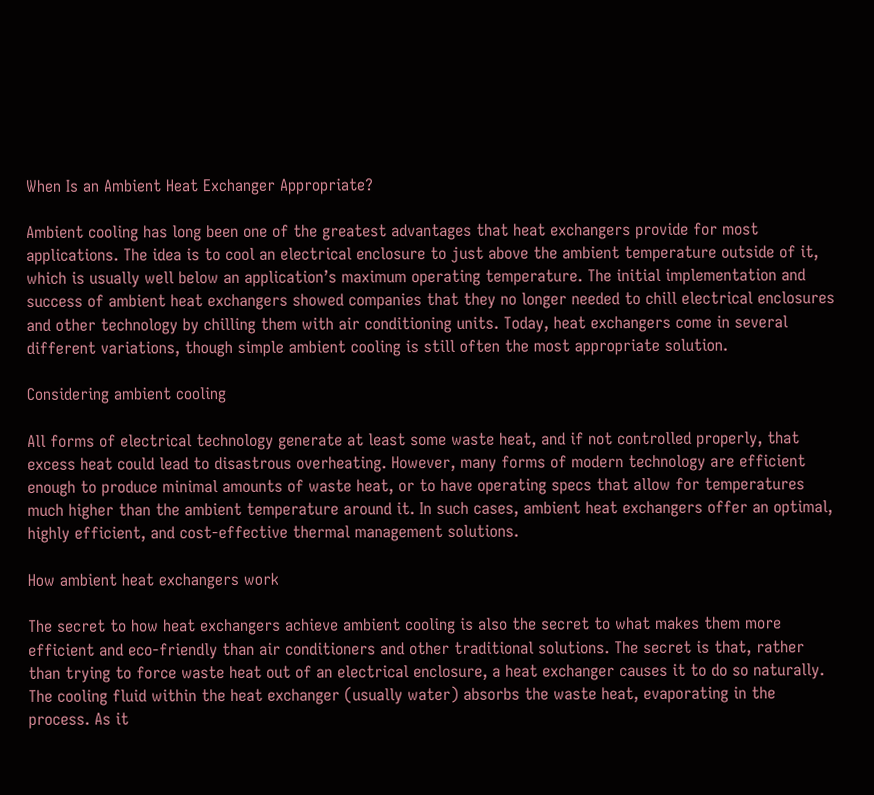When Is an Ambient Heat Exchanger Appropriate?

Ambient cooling has long been one of the greatest advantages that heat exchangers provide for most applications. The idea is to cool an electrical enclosure to just above the ambient temperature outside of it, which is usually well below an application’s maximum operating temperature. The initial implementation and success of ambient heat exchangers showed companies that they no longer needed to chill electrical enclosures and other technology by chilling them with air conditioning units. Today, heat exchangers come in several different variations, though simple ambient cooling is still often the most appropriate solution.

Considering ambient cooling

All forms of electrical technology generate at least some waste heat, and if not controlled properly, that excess heat could lead to disastrous overheating. However, many forms of modern technology are efficient enough to produce minimal amounts of waste heat, or to have operating specs that allow for temperatures much higher than the ambient temperature around it. In such cases, ambient heat exchangers offer an optimal, highly efficient, and cost-effective thermal management solutions.

How ambient heat exchangers work

The secret to how heat exchangers achieve ambient cooling is also the secret to what makes them more efficient and eco-friendly than air conditioners and other traditional solutions. The secret is that, rather than trying to force waste heat out of an electrical enclosure, a heat exchanger causes it to do so naturally. The cooling fluid within the heat exchanger (usually water) absorbs the waste heat, evaporating in the process. As it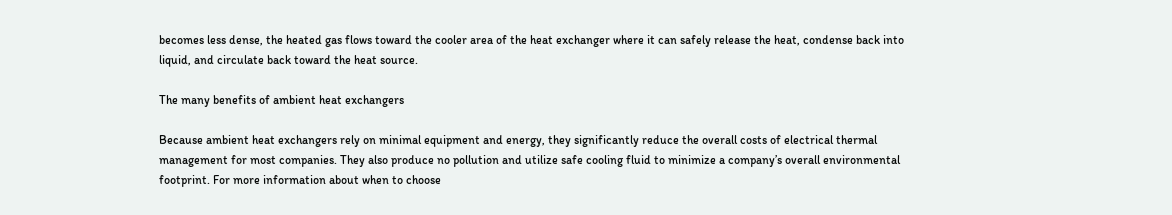becomes less dense, the heated gas flows toward the cooler area of the heat exchanger where it can safely release the heat, condense back into liquid, and circulate back toward the heat source.

The many benefits of ambient heat exchangers

Because ambient heat exchangers rely on minimal equipment and energy, they significantly reduce the overall costs of electrical thermal management for most companies. They also produce no pollution and utilize safe cooling fluid to minimize a company’s overall environmental footprint. For more information about when to choose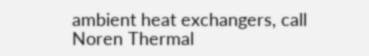ambient heat exchangers, call Noren Thermal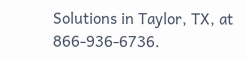Solutions in Taylor, TX, at 866-936-6736.